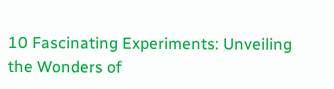10 Fascinating Experiments: Unveiling the Wonders of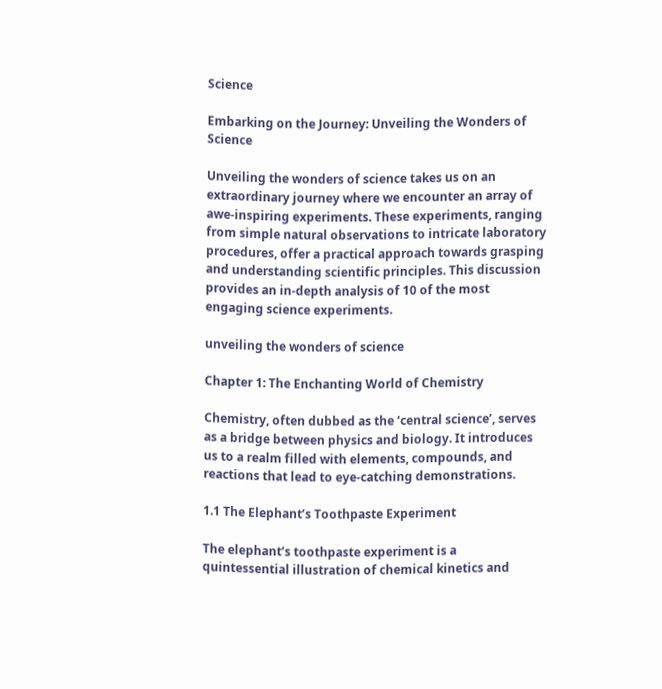Science

Embarking on the Journey: Unveiling the Wonders of Science

Unveiling the wonders of science takes us on an extraordinary journey where we encounter an array of awe-inspiring experiments. These experiments, ranging from simple natural observations to intricate laboratory procedures, offer a practical approach towards grasping and understanding scientific principles. This discussion provides an in-depth analysis of 10 of the most engaging science experiments.

unveiling the wonders of science

Chapter 1: The Enchanting World of Chemistry

Chemistry, often dubbed as the ‘central science’, serves as a bridge between physics and biology. It introduces us to a realm filled with elements, compounds, and reactions that lead to eye-catching demonstrations.

1.1 The Elephant’s Toothpaste Experiment

The elephant’s toothpaste experiment is a quintessential illustration of chemical kinetics and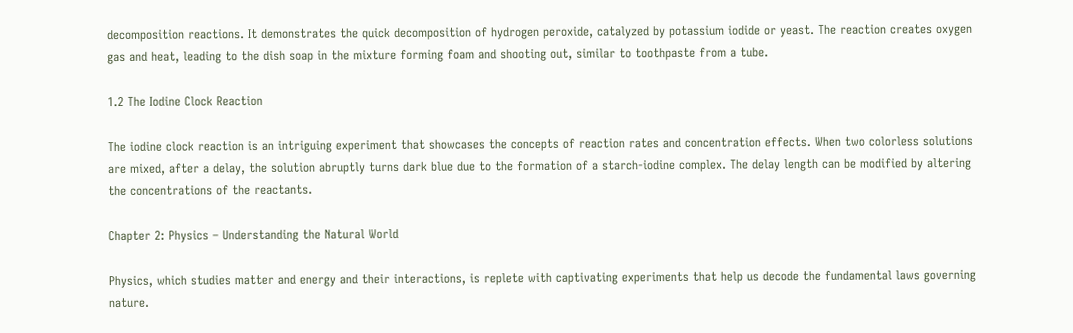decomposition reactions. It demonstrates the quick decomposition of hydrogen peroxide, catalyzed by potassium iodide or yeast. The reaction creates oxygen gas and heat, leading to the dish soap in the mixture forming foam and shooting out, similar to toothpaste from a tube.

1.2 The Iodine Clock Reaction

The iodine clock reaction is an intriguing experiment that showcases the concepts of reaction rates and concentration effects. When two colorless solutions are mixed, after a delay, the solution abruptly turns dark blue due to the formation of a starch-iodine complex. The delay length can be modified by altering the concentrations of the reactants.

Chapter 2: Physics – Understanding the Natural World

Physics, which studies matter and energy and their interactions, is replete with captivating experiments that help us decode the fundamental laws governing nature.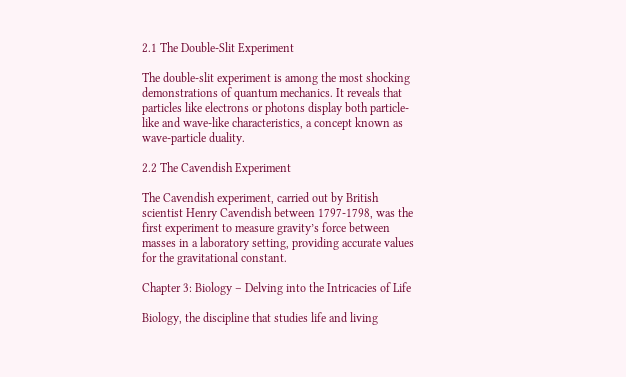2.1 The Double-Slit Experiment

The double-slit experiment is among the most shocking demonstrations of quantum mechanics. It reveals that particles like electrons or photons display both particle-like and wave-like characteristics, a concept known as wave-particle duality.

2.2 The Cavendish Experiment

The Cavendish experiment, carried out by British scientist Henry Cavendish between 1797-1798, was the first experiment to measure gravity’s force between masses in a laboratory setting, providing accurate values for the gravitational constant.

Chapter 3: Biology – Delving into the Intricacies of Life

Biology, the discipline that studies life and living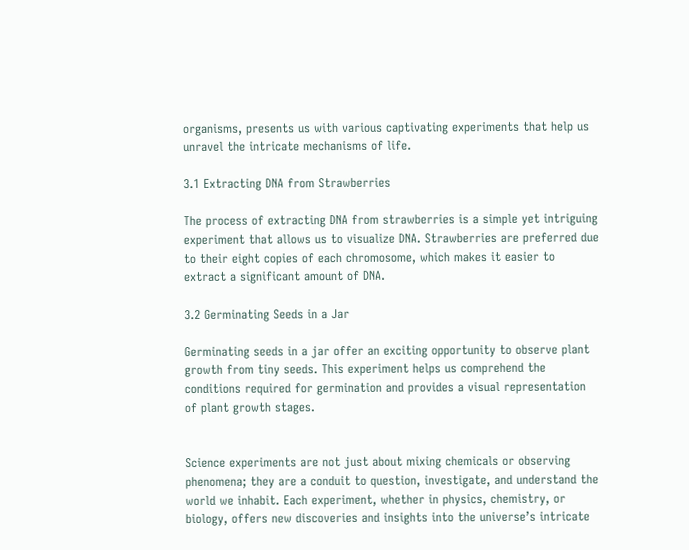organisms, presents us with various captivating experiments that help us unravel the intricate mechanisms of life.

3.1 Extracting DNA from Strawberries

The process of extracting DNA from strawberries is a simple yet intriguing experiment that allows us to visualize DNA. Strawberries are preferred due to their eight copies of each chromosome, which makes it easier to extract a significant amount of DNA.

3.2 Germinating Seeds in a Jar

Germinating seeds in a jar offer an exciting opportunity to observe plant growth from tiny seeds. This experiment helps us comprehend the conditions required for germination and provides a visual representation of plant growth stages.


Science experiments are not just about mixing chemicals or observing phenomena; they are a conduit to question, investigate, and understand the world we inhabit. Each experiment, whether in physics, chemistry, or biology, offers new discoveries and insights into the universe’s intricate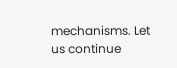mechanisms. Let us continue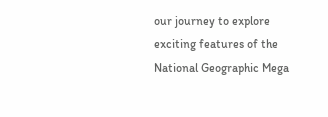our journey to explore exciting features of the National Geographic Mega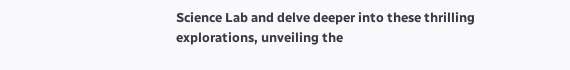Science Lab and delve deeper into these thrilling explorations, unveiling the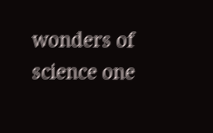wonders of science one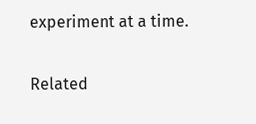experiment at a time.

Related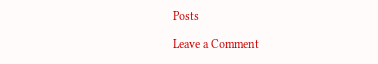Posts

Leave a Comment